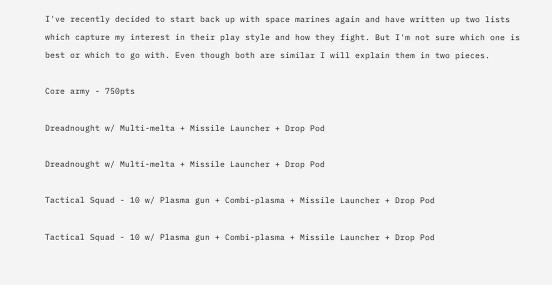I've recently decided to start back up with space marines again and have written up two lists which capture my interest in their play style and how they fight. But I'm not sure which one is best or which to go with. Even though both are similar I will explain them in two pieces.

Core army - 750pts

Dreadnought w/ Multi-melta + Missile Launcher + Drop Pod

Dreadnought w/ Multi-melta + Missile Launcher + Drop Pod

Tactical Squad - 10 w/ Plasma gun + Combi-plasma + Missile Launcher + Drop Pod

Tactical Squad - 10 w/ Plasma gun + Combi-plasma + Missile Launcher + Drop Pod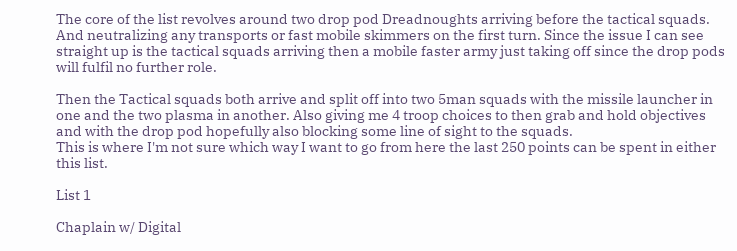The core of the list revolves around two drop pod Dreadnoughts arriving before the tactical squads. And neutralizing any transports or fast mobile skimmers on the first turn. Since the issue I can see straight up is the tactical squads arriving then a mobile faster army just taking off since the drop pods will fulfil no further role.

Then the Tactical squads both arrive and split off into two 5man squads with the missile launcher in one and the two plasma in another. Also giving me 4 troop choices to then grab and hold objectives and with the drop pod hopefully also blocking some line of sight to the squads.
This is where I'm not sure which way I want to go from here the last 250 points can be spent in either this list.

List 1

Chaplain w/ Digital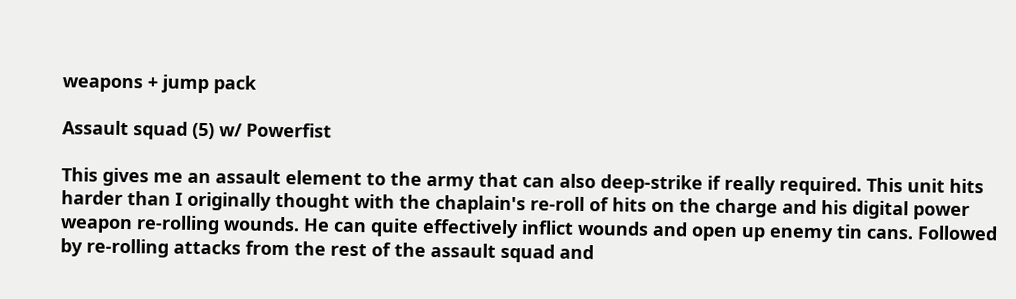weapons + jump pack

Assault squad (5) w/ Powerfist

This gives me an assault element to the army that can also deep-strike if really required. This unit hits harder than I originally thought with the chaplain's re-roll of hits on the charge and his digital power weapon re-rolling wounds. He can quite effectively inflict wounds and open up enemy tin cans. Followed by re-rolling attacks from the rest of the assault squad and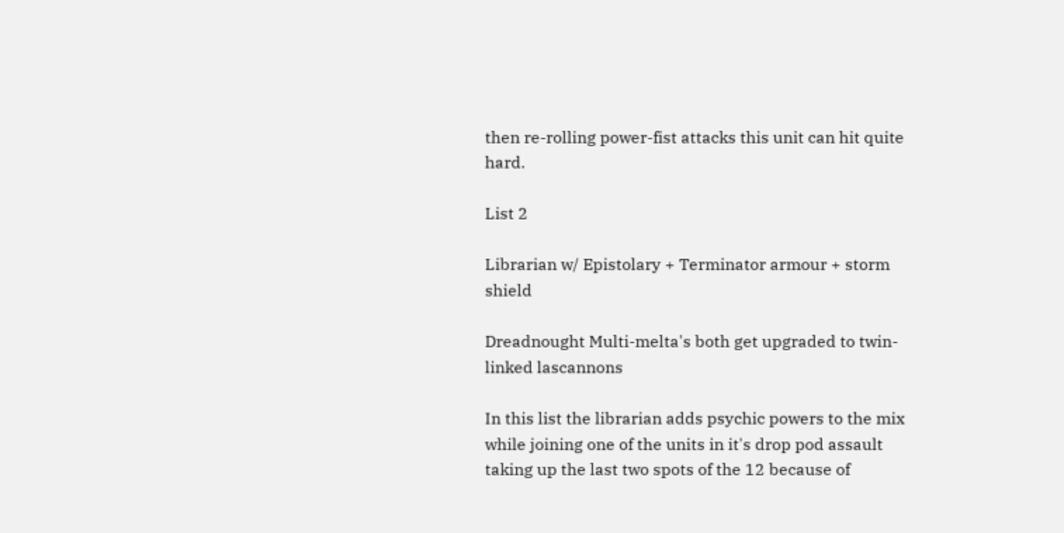then re-rolling power-fist attacks this unit can hit quite hard.

List 2

Librarian w/ Epistolary + Terminator armour + storm shield

Dreadnought Multi-melta's both get upgraded to twin-linked lascannons

In this list the librarian adds psychic powers to the mix while joining one of the units in it's drop pod assault taking up the last two spots of the 12 because of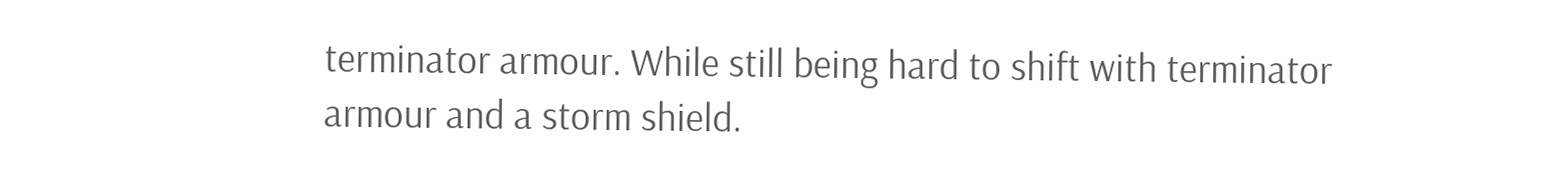terminator armour. While still being hard to shift with terminator armour and a storm shield.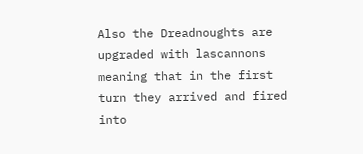Also the Dreadnoughts are upgraded with lascannons meaning that in the first turn they arrived and fired into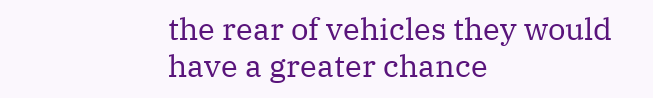the rear of vehicles they would have a greater chance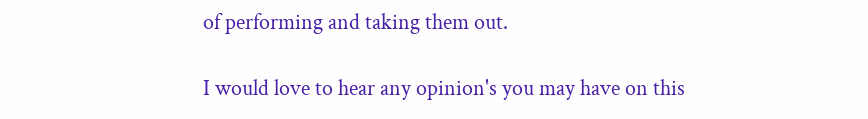of performing and taking them out.

I would love to hear any opinion's you may have on this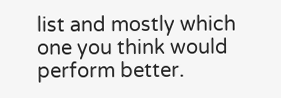list and mostly which one you think would perform better.